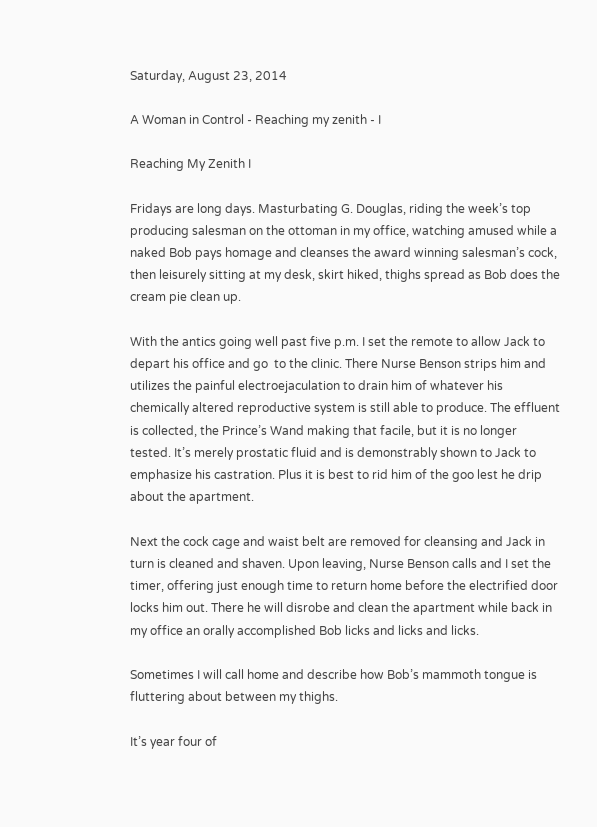Saturday, August 23, 2014

A Woman in Control - Reaching my zenith - I

Reaching My Zenith I

Fridays are long days. Masturbating G. Douglas, riding the week’s top producing salesman on the ottoman in my office, watching amused while a naked Bob pays homage and cleanses the award winning salesman’s cock, then leisurely sitting at my desk, skirt hiked, thighs spread as Bob does the cream pie clean up.

With the antics going well past five p.m. I set the remote to allow Jack to depart his office and go  to the clinic. There Nurse Benson strips him and utilizes the painful electroejaculation to drain him of whatever his chemically altered reproductive system is still able to produce. The effluent is collected, the Prince’s Wand making that facile, but it is no longer tested. It’s merely prostatic fluid and is demonstrably shown to Jack to emphasize his castration. Plus it is best to rid him of the goo lest he drip about the apartment.

Next the cock cage and waist belt are removed for cleansing and Jack in turn is cleaned and shaven. Upon leaving, Nurse Benson calls and I set the timer, offering just enough time to return home before the electrified door locks him out. There he will disrobe and clean the apartment while back in my office an orally accomplished Bob licks and licks and licks.

Sometimes I will call home and describe how Bob’s mammoth tongue is fluttering about between my thighs.

It’s year four of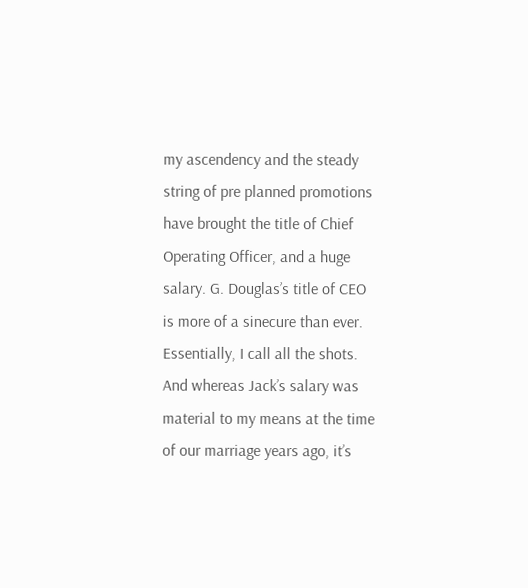my ascendency and the steady string of pre planned promotions have brought the title of Chief Operating Officer, and a huge salary. G. Douglas’s title of CEO is more of a sinecure than ever. Essentially, I call all the shots. And whereas Jack’s salary was material to my means at the time of our marriage years ago, it’s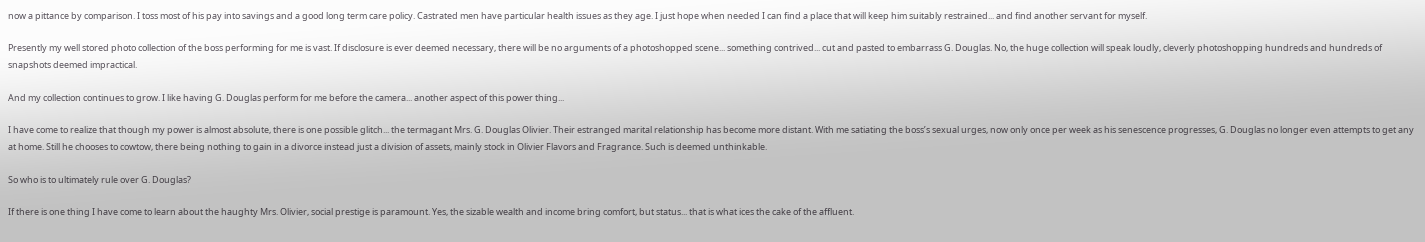now a pittance by comparison. I toss most of his pay into savings and a good long term care policy. Castrated men have particular health issues as they age. I just hope when needed I can find a place that will keep him suitably restrained... and find another servant for myself.

Presently my well stored photo collection of the boss performing for me is vast. If disclosure is ever deemed necessary, there will be no arguments of a photoshopped scene... something contrived... cut and pasted to embarrass G. Douglas. No, the huge collection will speak loudly, cleverly photoshopping hundreds and hundreds of snapshots deemed impractical.

And my collection continues to grow. I like having G. Douglas perform for me before the camera... another aspect of this power thing...

I have come to realize that though my power is almost absolute, there is one possible glitch... the termagant Mrs. G. Douglas Olivier. Their estranged marital relationship has become more distant. With me satiating the boss’s sexual urges, now only once per week as his senescence progresses, G. Douglas no longer even attempts to get any at home. Still he chooses to cowtow, there being nothing to gain in a divorce instead just a division of assets, mainly stock in Olivier Flavors and Fragrance. Such is deemed unthinkable.

So who is to ultimately rule over G. Douglas?

If there is one thing I have come to learn about the haughty Mrs. Olivier, social prestige is paramount. Yes, the sizable wealth and income bring comfort, but status... that is what ices the cake of the affluent.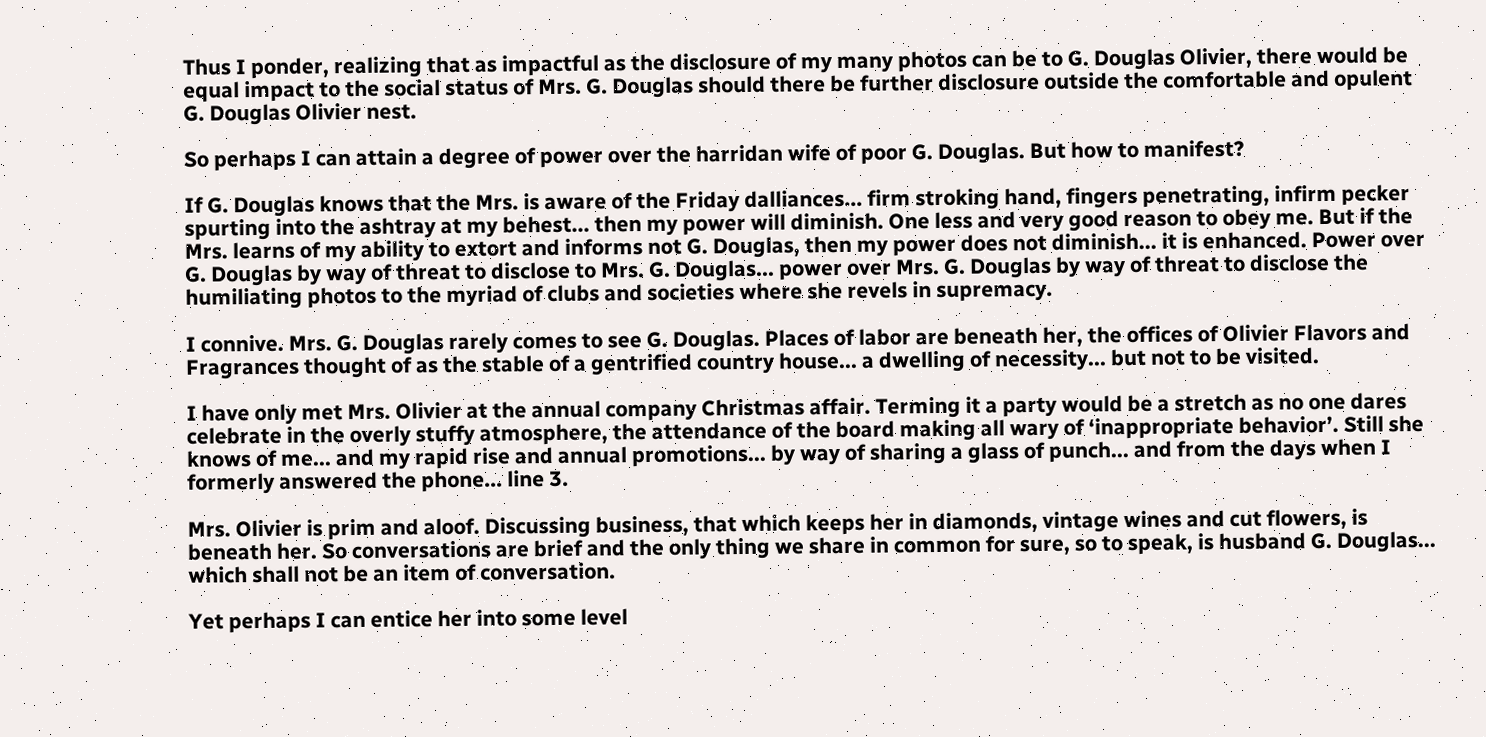Thus I ponder, realizing that as impactful as the disclosure of my many photos can be to G. Douglas Olivier, there would be equal impact to the social status of Mrs. G. Douglas should there be further disclosure outside the comfortable and opulent G. Douglas Olivier nest.

So perhaps I can attain a degree of power over the harridan wife of poor G. Douglas. But how to manifest?

If G. Douglas knows that the Mrs. is aware of the Friday dalliances... firm stroking hand, fingers penetrating, infirm pecker spurting into the ashtray at my behest... then my power will diminish. One less and very good reason to obey me. But if the Mrs. learns of my ability to extort and informs not G. Douglas, then my power does not diminish... it is enhanced. Power over G. Douglas by way of threat to disclose to Mrs. G. Douglas... power over Mrs. G. Douglas by way of threat to disclose the humiliating photos to the myriad of clubs and societies where she revels in supremacy.

I connive. Mrs. G. Douglas rarely comes to see G. Douglas. Places of labor are beneath her, the offices of Olivier Flavors and Fragrances thought of as the stable of a gentrified country house... a dwelling of necessity... but not to be visited.

I have only met Mrs. Olivier at the annual company Christmas affair. Terming it a party would be a stretch as no one dares celebrate in the overly stuffy atmosphere, the attendance of the board making all wary of ‘inappropriate behavior’. Still she knows of me... and my rapid rise and annual promotions... by way of sharing a glass of punch... and from the days when I formerly answered the phone... line 3.

Mrs. Olivier is prim and aloof. Discussing business, that which keeps her in diamonds, vintage wines and cut flowers, is beneath her. So conversations are brief and the only thing we share in common for sure, so to speak, is husband G. Douglas... which shall not be an item of conversation.

Yet perhaps I can entice her into some level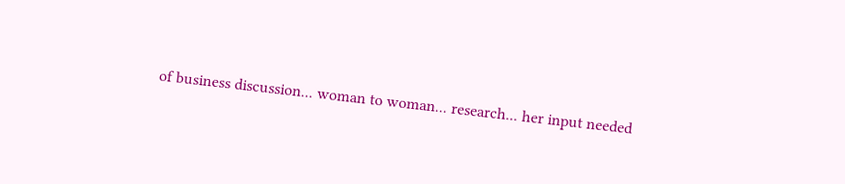of business discussion... woman to woman... research... her input needed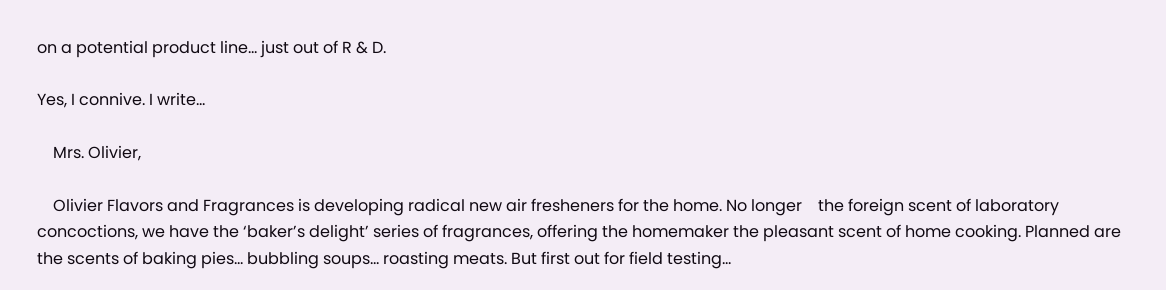on a potential product line... just out of R & D.

Yes, I connive. I write...

    Mrs. Olivier,

    Olivier Flavors and Fragrances is developing radical new air fresheners for the home. No longer    the foreign scent of laboratory concoctions, we have the ‘baker’s delight’ series of fragrances, offering the homemaker the pleasant scent of home cooking. Planned are the scents of baking pies... bubbling soups... roasting meats. But first out for field testing...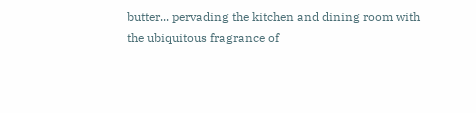butter... pervading the kitchen and dining room with the ubiquitous fragrance of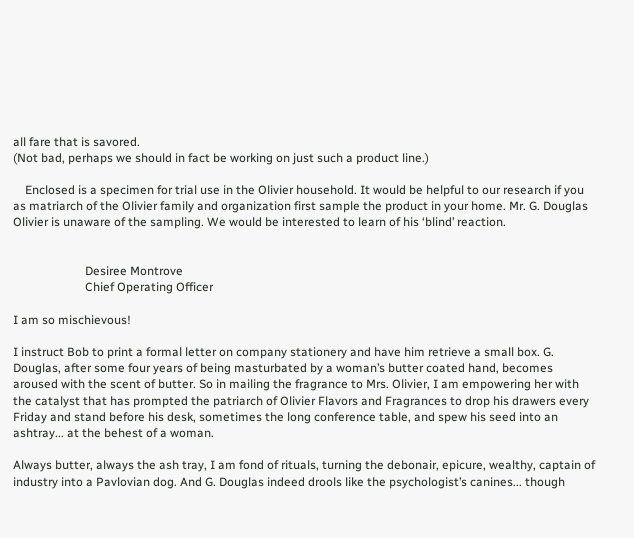all fare that is savored.
(Not bad, perhaps we should in fact be working on just such a product line.)

    Enclosed is a specimen for trial use in the Olivier household. It would be helpful to our research if you as matriarch of the Olivier family and organization first sample the product in your home. Mr. G. Douglas Olivier is unaware of the sampling. We would be interested to learn of his ‘blind’ reaction.


                        Desiree Montrove
                        Chief Operating Officer

I am so mischievous!

I instruct Bob to print a formal letter on company stationery and have him retrieve a small box. G. Douglas, after some four years of being masturbated by a woman’s butter coated hand, becomes aroused with the scent of butter. So in mailing the fragrance to Mrs. Olivier, I am empowering her with the catalyst that has prompted the patriarch of Olivier Flavors and Fragrances to drop his drawers every Friday and stand before his desk, sometimes the long conference table, and spew his seed into an ashtray... at the behest of a woman.

Always butter, always the ash tray, I am fond of rituals, turning the debonair, epicure, wealthy, captain of industry into a Pavlovian dog. And G. Douglas indeed drools like the psychologist’s canines... though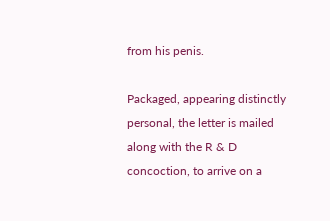from his penis.

Packaged, appearing distinctly personal, the letter is mailed along with the R & D concoction, to arrive on a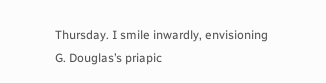Thursday. I smile inwardly, envisioning G. Douglas’s priapic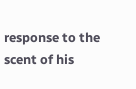response to the scent of his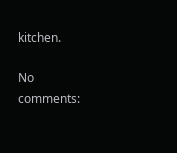kitchen.

No comments: